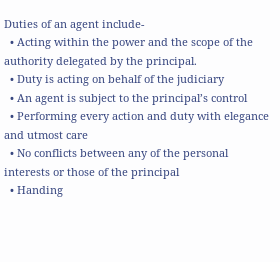Duties of an agent include-
  • Acting within the power and the scope of the authority delegated by the principal.
  • Duty is acting on behalf of the judiciary
  • An agent is subject to the principal’s control
  • Performing every action and duty with elegance and utmost care
  • No conflicts between any of the personal interests or those of the principal
  • Handing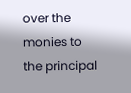over the monies to the principal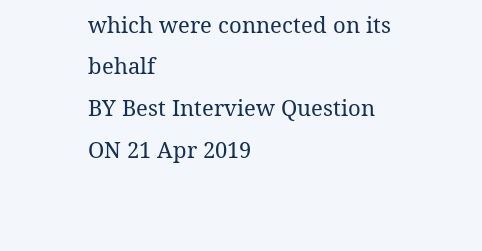which were connected on its behalf
BY Best Interview Question ON 21 Apr 2019